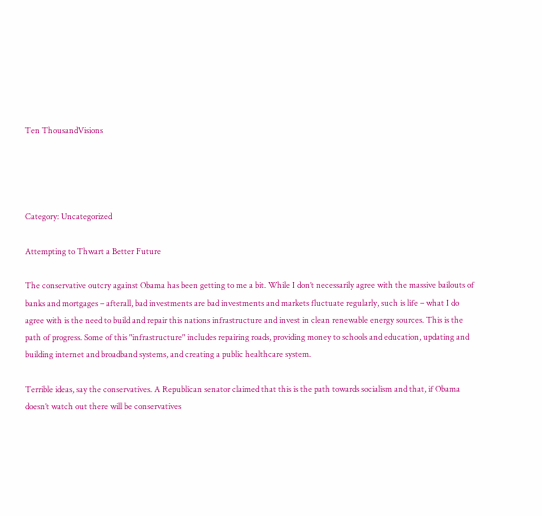Ten ThousandVisions




Category: Uncategorized

Attempting to Thwart a Better Future

The conservative outcry against Obama has been getting to me a bit. While I don’t necessarily agree with the massive bailouts of banks and mortgages – afterall, bad investments are bad investments and markets fluctuate regularly, such is life – what I do agree with is the need to build and repair this nations infrastructure and invest in clean renewable energy sources. This is the path of progress. Some of this "infrastructure" includes repairing roads, providing money to schools and education, updating and building internet and broadband systems, and creating a public healthcare system.

Terrible ideas, say the conservatives. A Republican senator claimed that this is the path towards socialism and that, if Obama doesn’t watch out there will be conservatives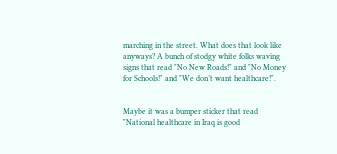marching in the street. What does that look like anyways? A bunch of stodgy white folks waving signs that read "No New Roads!" and "No Money for Schools!" and "We don’t want healthcare!".


Maybe it was a bumper sticker that read "National healthcare in Iraq is good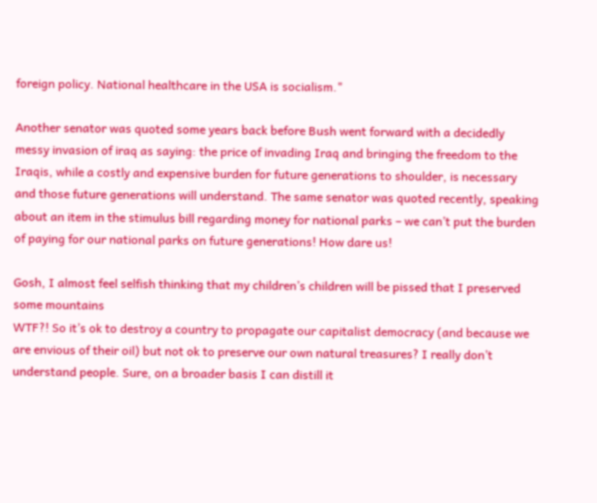foreign policy. National healthcare in the USA is socialism."

Another senator was quoted some years back before Bush went forward with a decidedly messy invasion of iraq as saying: the price of invading Iraq and bringing the freedom to the Iraqis, while a costly and expensive burden for future generations to shoulder, is necessary and those future generations will understand. The same senator was quoted recently, speaking about an item in the stimulus bill regarding money for national parks – we can’t put the burden of paying for our national parks on future generations! How dare us!

Gosh, I almost feel selfish thinking that my children’s children will be pissed that I preserved some mountains
WTF?! So it’s ok to destroy a country to propagate our capitalist democracy (and because we are envious of their oil) but not ok to preserve our own natural treasures? I really don’t understand people. Sure, on a broader basis I can distill it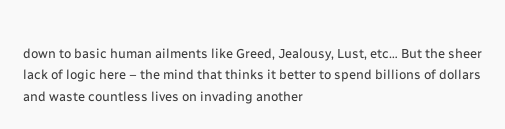down to basic human ailments like Greed, Jealousy, Lust, etc… But the sheer lack of logic here – the mind that thinks it better to spend billions of dollars and waste countless lives on invading another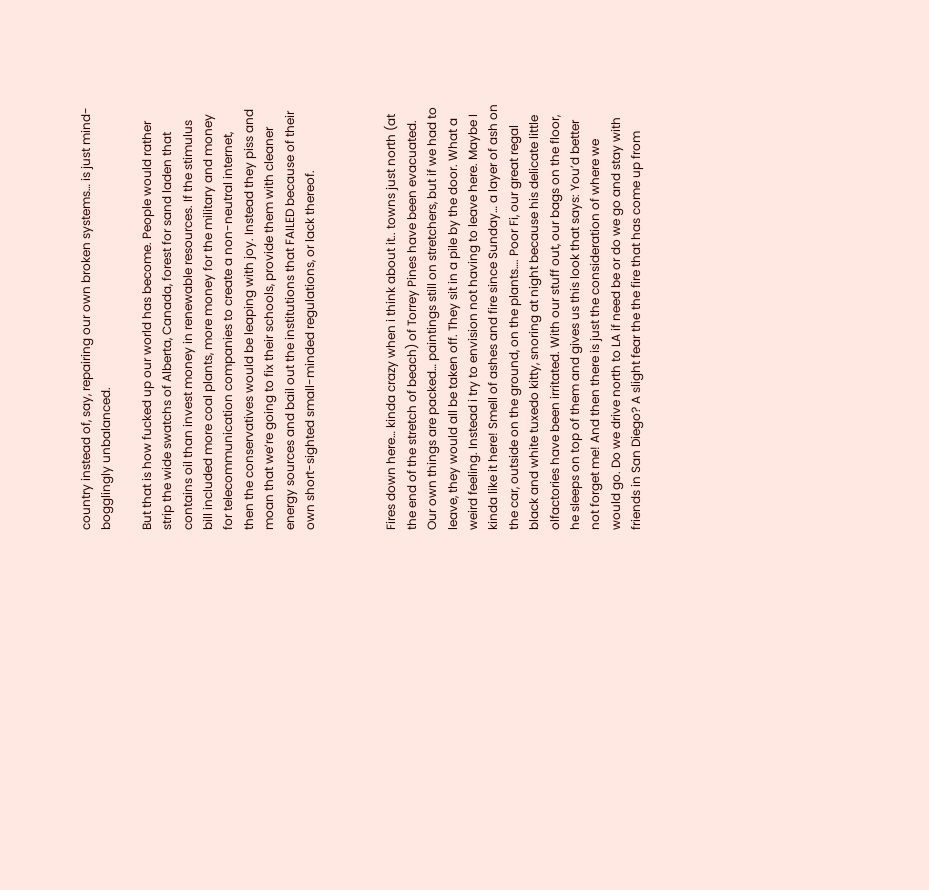country instead of, say, repairing our own broken systems… is just mind-bogglingly unbalanced.

But that is how fucked up our world has become. People would rather strip the wide swatchs of Alberta, Canada, forest for sand laden that contains oil than invest money in renewable resources. If the stimulus bill included more coal plants, more money for the military and money for telecommunication companies to create a non-neutral internet, then the conservatives would be leaping with joy. Instead they piss and moan that we’re going to fix their schools, provide them with cleaner energy sources and bail out the institutions that FAILED because of their own short-sighted small-minded regulations, or lack thereof.



Fires down here… kinda crazy when i think about it.. towns just north (at the end of the stretch of beach) of Torrey Pines have been evacuated. Our own things are packed… paintings still on stretchers, but if we had to leave, they would all be taken off. They sit in a pile by the door. What a weird feeling. Instead i try to envision not having to leave here. Maybe I kinda like it here! Smell of ashes and fire since Sunday… a layer of ash on the car, outside on the ground, on the plants…. Poor Fi, our great regal black and white tuxedo kitty, snoring at night because his delicate little olfactories have been irritated. With our stuff out, our bags on the floor, he sleeps on top of them and gives us this look that says: You’d better not forget me! And then there is just the consideration of where we would go. Do we drive north to LA if need be or do we go and stay with friends in San Diego? A slight fear the the fire that has come up from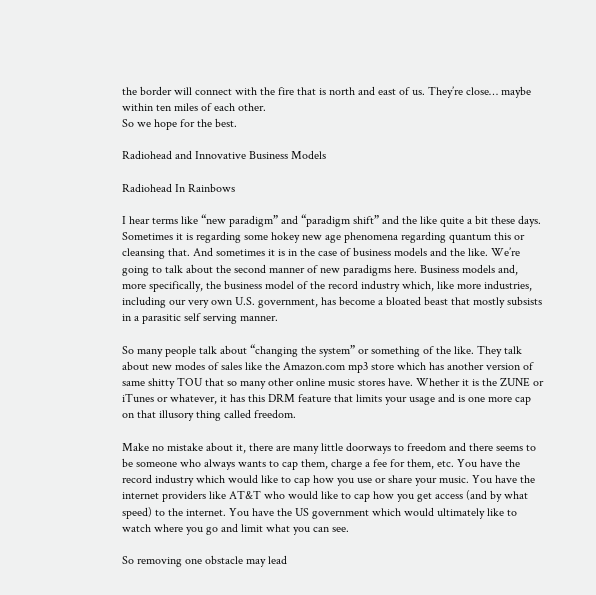the border will connect with the fire that is north and east of us. They’re close… maybe within ten miles of each other.
So we hope for the best.

Radiohead and Innovative Business Models

Radiohead In Rainbows

I hear terms like “new paradigm” and “paradigm shift” and the like quite a bit these days. Sometimes it is regarding some hokey new age phenomena regarding quantum this or cleansing that. And sometimes it is in the case of business models and the like. We’re going to talk about the second manner of new paradigms here. Business models and, more specifically, the business model of the record industry which, like more industries, including our very own U.S. government, has become a bloated beast that mostly subsists in a parasitic self serving manner.

So many people talk about “changing the system” or something of the like. They talk about new modes of sales like the Amazon.com mp3 store which has another version of same shitty TOU that so many other online music stores have. Whether it is the ZUNE or iTunes or whatever, it has this DRM feature that limits your usage and is one more cap on that illusory thing called freedom.

Make no mistake about it, there are many little doorways to freedom and there seems to be someone who always wants to cap them, charge a fee for them, etc. You have the record industry which would like to cap how you use or share your music. You have the internet providers like AT&T who would like to cap how you get access (and by what speed) to the internet. You have the US government which would ultimately like to watch where you go and limit what you can see.

So removing one obstacle may lead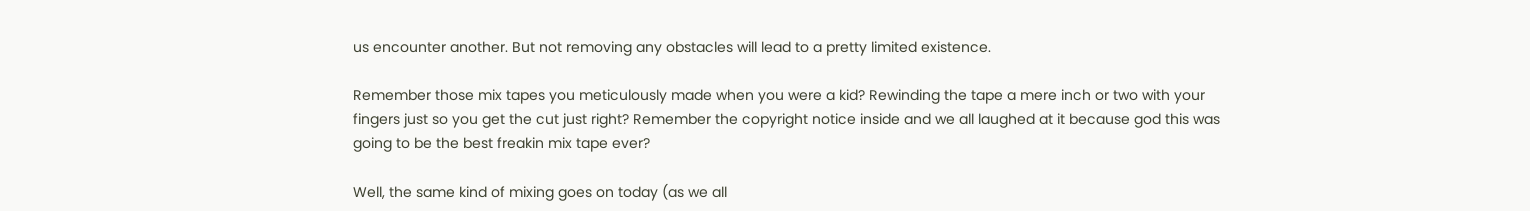us encounter another. But not removing any obstacles will lead to a pretty limited existence.

Remember those mix tapes you meticulously made when you were a kid? Rewinding the tape a mere inch or two with your fingers just so you get the cut just right? Remember the copyright notice inside and we all laughed at it because god this was going to be the best freakin mix tape ever?

Well, the same kind of mixing goes on today (as we all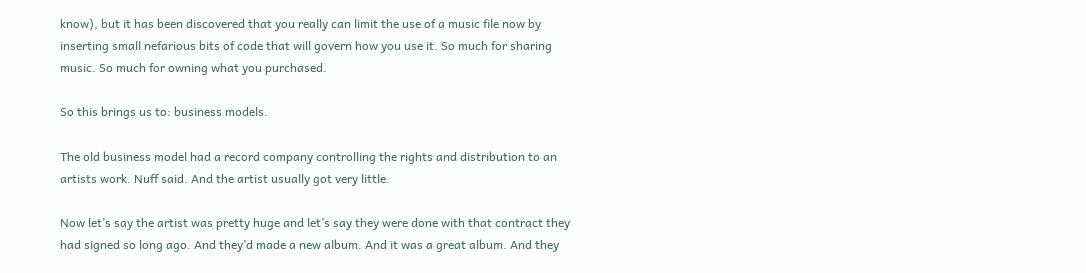know), but it has been discovered that you really can limit the use of a music file now by inserting small nefarious bits of code that will govern how you use it. So much for sharing music. So much for owning what you purchased.

So this brings us to: business models.

The old business model had a record company controlling the rights and distribution to an artists work. Nuff said. And the artist usually got very little.

Now let’s say the artist was pretty huge and let’s say they were done with that contract they had signed so long ago. And they’d made a new album. And it was a great album. And they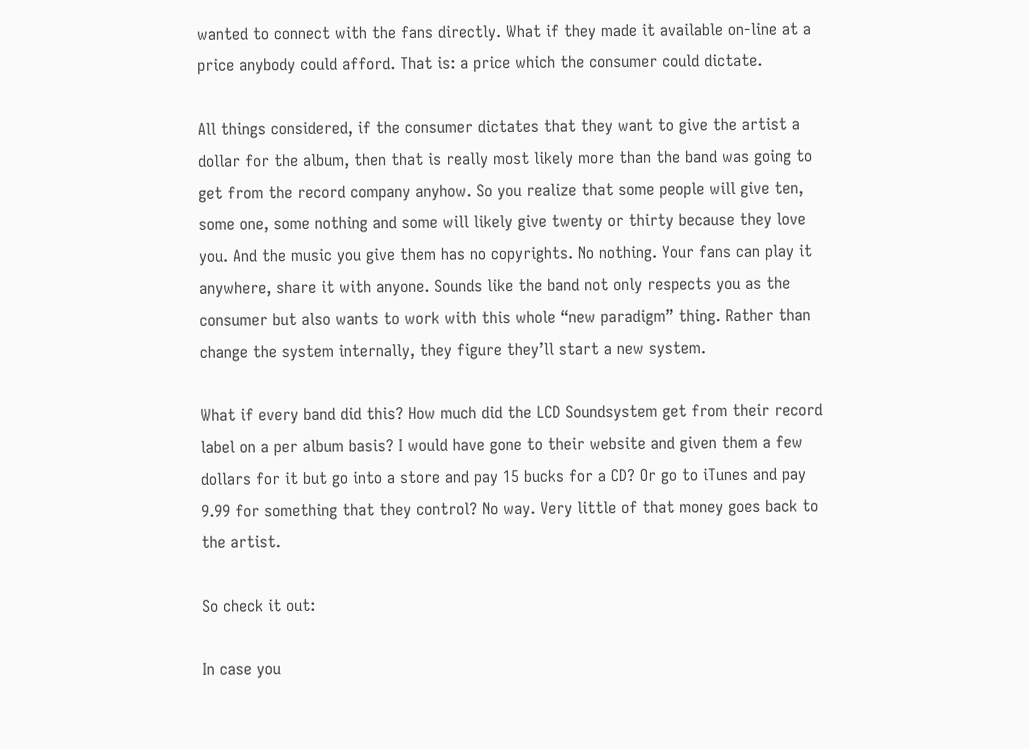wanted to connect with the fans directly. What if they made it available on-line at a price anybody could afford. That is: a price which the consumer could dictate.

All things considered, if the consumer dictates that they want to give the artist a dollar for the album, then that is really most likely more than the band was going to get from the record company anyhow. So you realize that some people will give ten, some one, some nothing and some will likely give twenty or thirty because they love you. And the music you give them has no copyrights. No nothing. Your fans can play it anywhere, share it with anyone. Sounds like the band not only respects you as the consumer but also wants to work with this whole “new paradigm” thing. Rather than change the system internally, they figure they’ll start a new system.

What if every band did this? How much did the LCD Soundsystem get from their record label on a per album basis? I would have gone to their website and given them a few dollars for it but go into a store and pay 15 bucks for a CD? Or go to iTunes and pay 9.99 for something that they control? No way. Very little of that money goes back to the artist.

So check it out:

In case you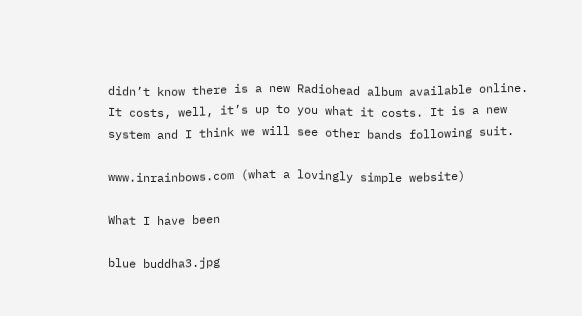didn’t know there is a new Radiohead album available online. It costs, well, it’s up to you what it costs. It is a new system and I think we will see other bands following suit.

www.inrainbows.com (what a lovingly simple website)

What I have been

blue buddha3.jpg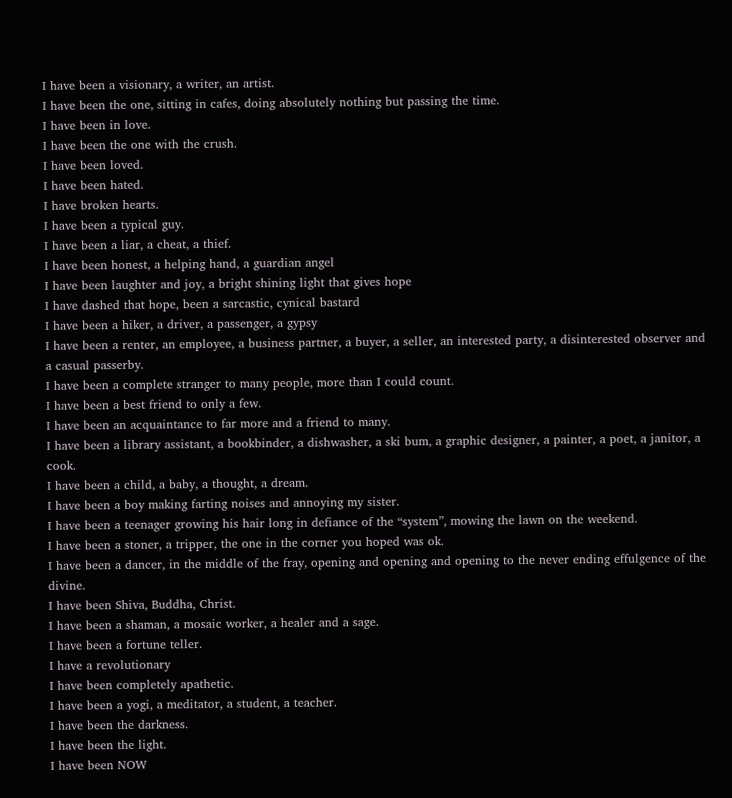I have been a visionary, a writer, an artist.
I have been the one, sitting in cafes, doing absolutely nothing but passing the time.
I have been in love.
I have been the one with the crush.
I have been loved.
I have been hated.
I have broken hearts.
I have been a typical guy.
I have been a liar, a cheat, a thief.
I have been honest, a helping hand, a guardian angel
I have been laughter and joy, a bright shining light that gives hope
I have dashed that hope, been a sarcastic, cynical bastard
I have been a hiker, a driver, a passenger, a gypsy
I have been a renter, an employee, a business partner, a buyer, a seller, an interested party, a disinterested observer and a casual passerby.
I have been a complete stranger to many people, more than I could count.
I have been a best friend to only a few.
I have been an acquaintance to far more and a friend to many.
I have been a library assistant, a bookbinder, a dishwasher, a ski bum, a graphic designer, a painter, a poet, a janitor, a cook.
I have been a child, a baby, a thought, a dream.
I have been a boy making farting noises and annoying my sister.
I have been a teenager growing his hair long in defiance of the “system”, mowing the lawn on the weekend.
I have been a stoner, a tripper, the one in the corner you hoped was ok.
I have been a dancer, in the middle of the fray, opening and opening and opening to the never ending effulgence of the divine.
I have been Shiva, Buddha, Christ.
I have been a shaman, a mosaic worker, a healer and a sage.
I have been a fortune teller.
I have a revolutionary
I have been completely apathetic.
I have been a yogi, a meditator, a student, a teacher.
I have been the darkness.
I have been the light.
I have been NOW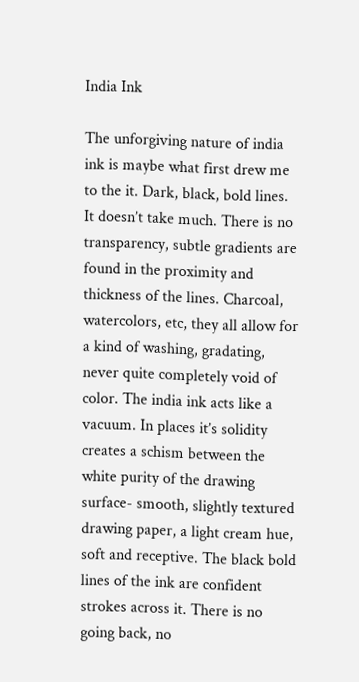India Ink

The unforgiving nature of india ink is maybe what first drew me to the it. Dark, black, bold lines. It doesn’t take much. There is no transparency, subtle gradients are found in the proximity and thickness of the lines. Charcoal, watercolors, etc, they all allow for a kind of washing, gradating, never quite completely void of color. The india ink acts like a vacuum. In places it’s solidity creates a schism between the white purity of the drawing surface- smooth, slightly textured drawing paper, a light cream hue, soft and receptive. The black bold lines of the ink are confident strokes across it. There is no going back, no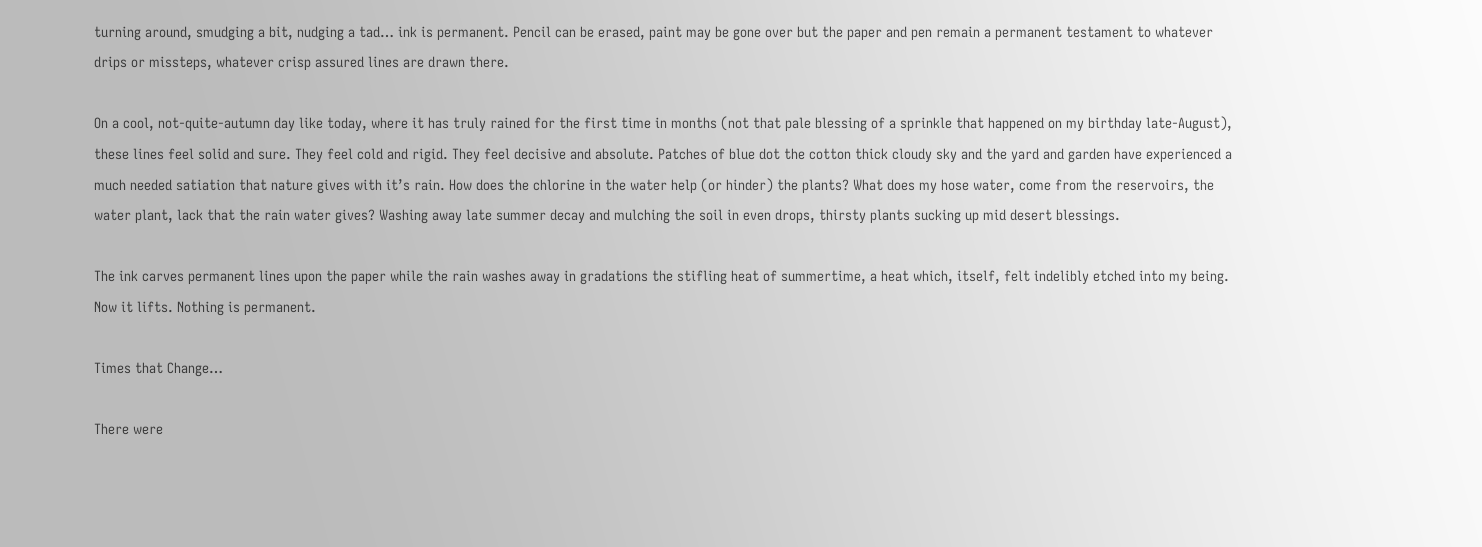turning around, smudging a bit, nudging a tad… ink is permanent. Pencil can be erased, paint may be gone over but the paper and pen remain a permanent testament to whatever drips or missteps, whatever crisp assured lines are drawn there.

On a cool, not-quite-autumn day like today, where it has truly rained for the first time in months (not that pale blessing of a sprinkle that happened on my birthday late-August), these lines feel solid and sure. They feel cold and rigid. They feel decisive and absolute. Patches of blue dot the cotton thick cloudy sky and the yard and garden have experienced a much needed satiation that nature gives with it’s rain. How does the chlorine in the water help (or hinder) the plants? What does my hose water, come from the reservoirs, the water plant, lack that the rain water gives? Washing away late summer decay and mulching the soil in even drops, thirsty plants sucking up mid desert blessings.

The ink carves permanent lines upon the paper while the rain washes away in gradations the stifling heat of summertime, a heat which, itself, felt indelibly etched into my being. Now it lifts. Nothing is permanent.

Times that Change…

There were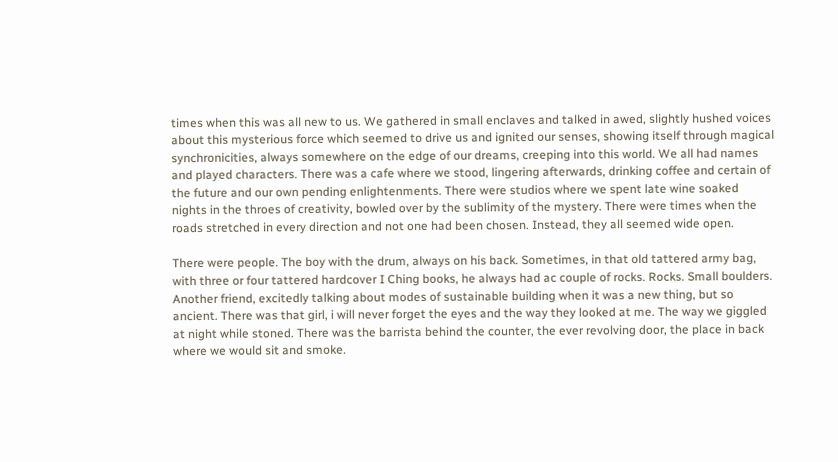times when this was all new to us. We gathered in small enclaves and talked in awed, slightly hushed voices about this mysterious force which seemed to drive us and ignited our senses, showing itself through magical synchronicities, always somewhere on the edge of our dreams, creeping into this world. We all had names and played characters. There was a cafe where we stood, lingering afterwards, drinking coffee and certain of the future and our own pending enlightenments. There were studios where we spent late wine soaked nights in the throes of creativity, bowled over by the sublimity of the mystery. There were times when the roads stretched in every direction and not one had been chosen. Instead, they all seemed wide open.

There were people. The boy with the drum, always on his back. Sometimes, in that old tattered army bag, with three or four tattered hardcover I Ching books, he always had ac couple of rocks. Rocks. Small boulders. Another friend, excitedly talking about modes of sustainable building when it was a new thing, but so ancient. There was that girl, i will never forget the eyes and the way they looked at me. The way we giggled at night while stoned. There was the barrista behind the counter, the ever revolving door, the place in back where we would sit and smoke.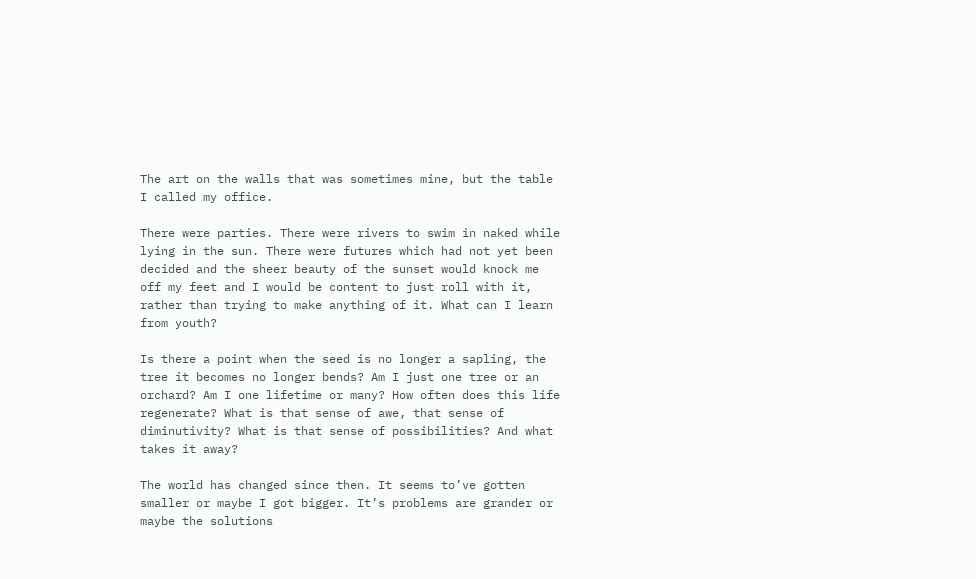The art on the walls that was sometimes mine, but the table I called my office.

There were parties. There were rivers to swim in naked while lying in the sun. There were futures which had not yet been decided and the sheer beauty of the sunset would knock me off my feet and I would be content to just roll with it, rather than trying to make anything of it. What can I learn from youth?

Is there a point when the seed is no longer a sapling, the tree it becomes no longer bends? Am I just one tree or an orchard? Am I one lifetime or many? How often does this life regenerate? What is that sense of awe, that sense of diminutivity? What is that sense of possibilities? And what takes it away?

The world has changed since then. It seems to’ve gotten smaller or maybe I got bigger. It’s problems are grander or maybe the solutions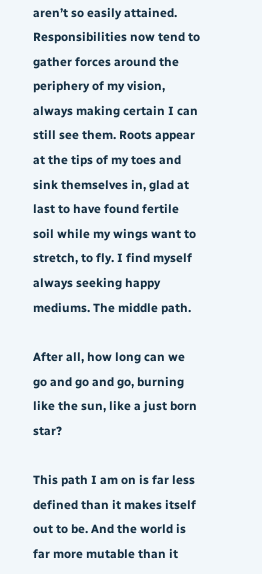aren’t so easily attained. Responsibilities now tend to gather forces around the periphery of my vision, always making certain I can still see them. Roots appear at the tips of my toes and sink themselves in, glad at last to have found fertile soil while my wings want to stretch, to fly. I find myself always seeking happy mediums. The middle path.

After all, how long can we go and go and go, burning like the sun, like a just born star?

This path I am on is far less defined than it makes itself out to be. And the world is far more mutable than it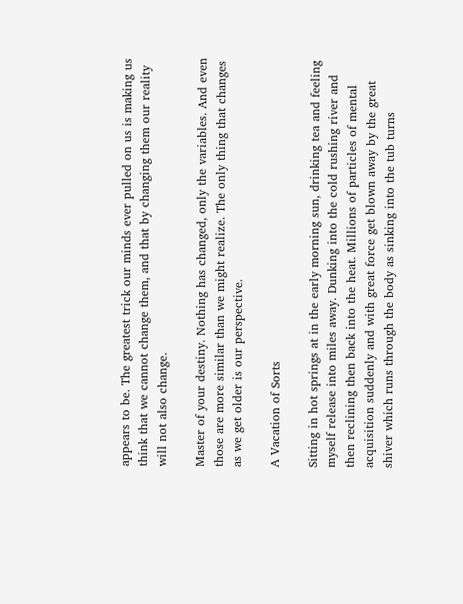appears to be. The greatest trick our minds ever pulled on us is making us think that we cannot change them, and that by changing them our reality will not also change.

Master of your destiny. Nothing has changed, only the variables. And even those are more similar than we might realize. The only thing that changes as we get older is our perspective.

A Vacation of Sorts

Sitting in hot springs at in the early morning sun, drinking tea and feeling myself release into miles away. Dunking into the cold rushing river and then reclining then back into the heat. Millions of particles of mental acquisition suddenly and with great force get blown away by the great shiver which runs through the body as sinking into the tub turns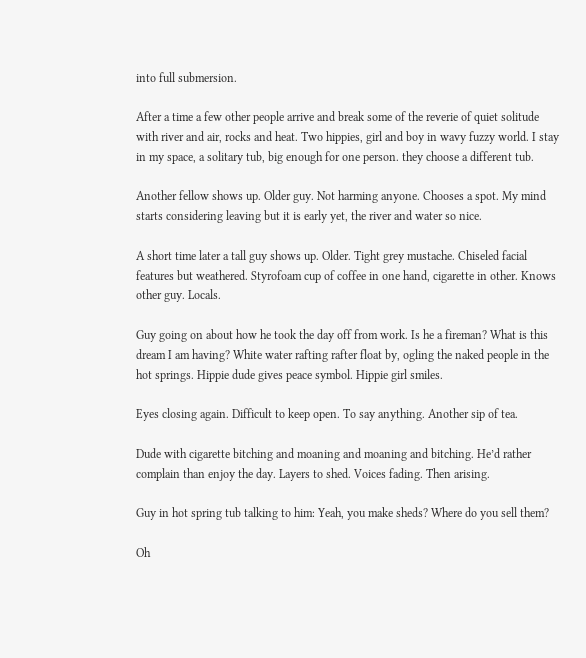into full submersion.

After a time a few other people arrive and break some of the reverie of quiet solitude with river and air, rocks and heat. Two hippies, girl and boy in wavy fuzzy world. I stay in my space, a solitary tub, big enough for one person. they choose a different tub.

Another fellow shows up. Older guy. Not harming anyone. Chooses a spot. My mind starts considering leaving but it is early yet, the river and water so nice.

A short time later a tall guy shows up. Older. Tight grey mustache. Chiseled facial features but weathered. Styrofoam cup of coffee in one hand, cigarette in other. Knows other guy. Locals.

Guy going on about how he took the day off from work. Is he a fireman? What is this dream I am having? White water rafting rafter float by, ogling the naked people in the hot springs. Hippie dude gives peace symbol. Hippie girl smiles.

Eyes closing again. Difficult to keep open. To say anything. Another sip of tea.

Dude with cigarette bitching and moaning and moaning and bitching. He’d rather complain than enjoy the day. Layers to shed. Voices fading. Then arising.

Guy in hot spring tub talking to him: Yeah, you make sheds? Where do you sell them?

Oh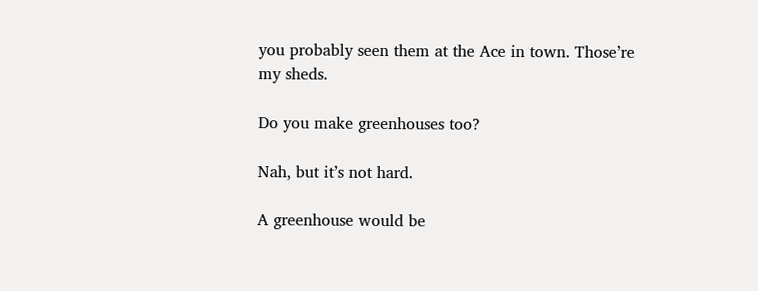you probably seen them at the Ace in town. Those’re my sheds.

Do you make greenhouses too?

Nah, but it’s not hard.

A greenhouse would be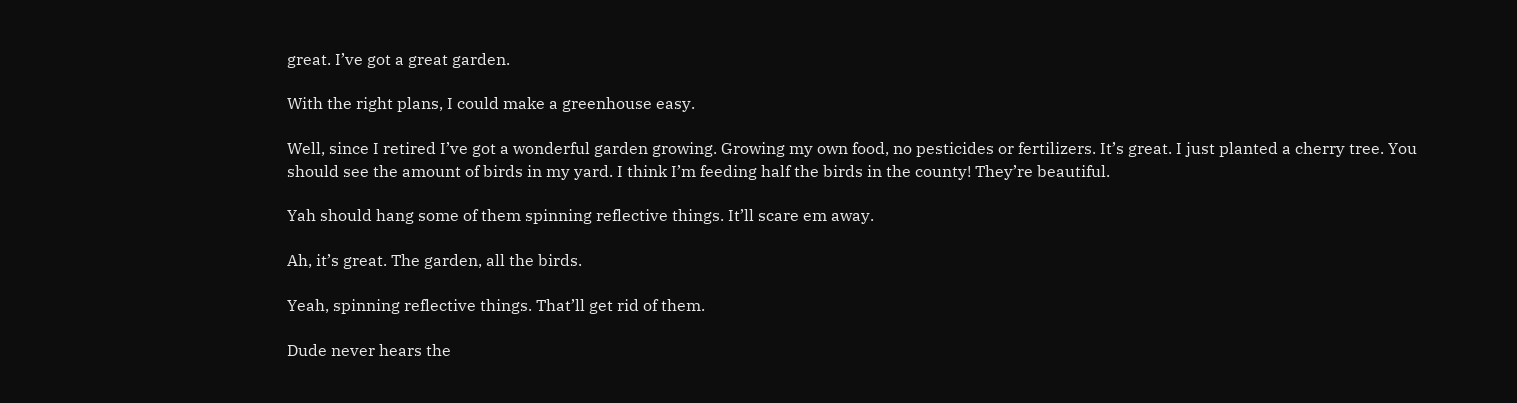great. I’ve got a great garden.

With the right plans, I could make a greenhouse easy.

Well, since I retired I’ve got a wonderful garden growing. Growing my own food, no pesticides or fertilizers. It’s great. I just planted a cherry tree. You should see the amount of birds in my yard. I think I’m feeding half the birds in the county! They’re beautiful.

Yah should hang some of them spinning reflective things. It’ll scare em away.

Ah, it’s great. The garden, all the birds.

Yeah, spinning reflective things. That’ll get rid of them.

Dude never hears the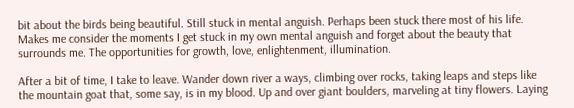bit about the birds being beautiful. Still stuck in mental anguish. Perhaps been stuck there most of his life. Makes me consider the moments I get stuck in my own mental anguish and forget about the beauty that surrounds me. The opportunities for growth, love, enlightenment, illumination.

After a bit of time, I take to leave. Wander down river a ways, climbing over rocks, taking leaps and steps like the mountain goat that, some say, is in my blood. Up and over giant boulders, marveling at tiny flowers. Laying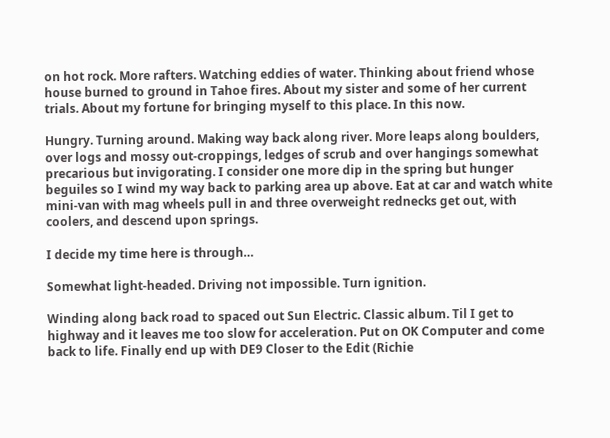on hot rock. More rafters. Watching eddies of water. Thinking about friend whose house burned to ground in Tahoe fires. About my sister and some of her current trials. About my fortune for bringing myself to this place. In this now.

Hungry. Turning around. Making way back along river. More leaps along boulders, over logs and mossy out-croppings, ledges of scrub and over hangings somewhat precarious but invigorating. I consider one more dip in the spring but hunger beguiles so I wind my way back to parking area up above. Eat at car and watch white mini-van with mag wheels pull in and three overweight rednecks get out, with coolers, and descend upon springs.

I decide my time here is through…

Somewhat light-headed. Driving not impossible. Turn ignition.

Winding along back road to spaced out Sun Electric. Classic album. Til I get to highway and it leaves me too slow for acceleration. Put on OK Computer and come back to life. Finally end up with DE9 Closer to the Edit (Richie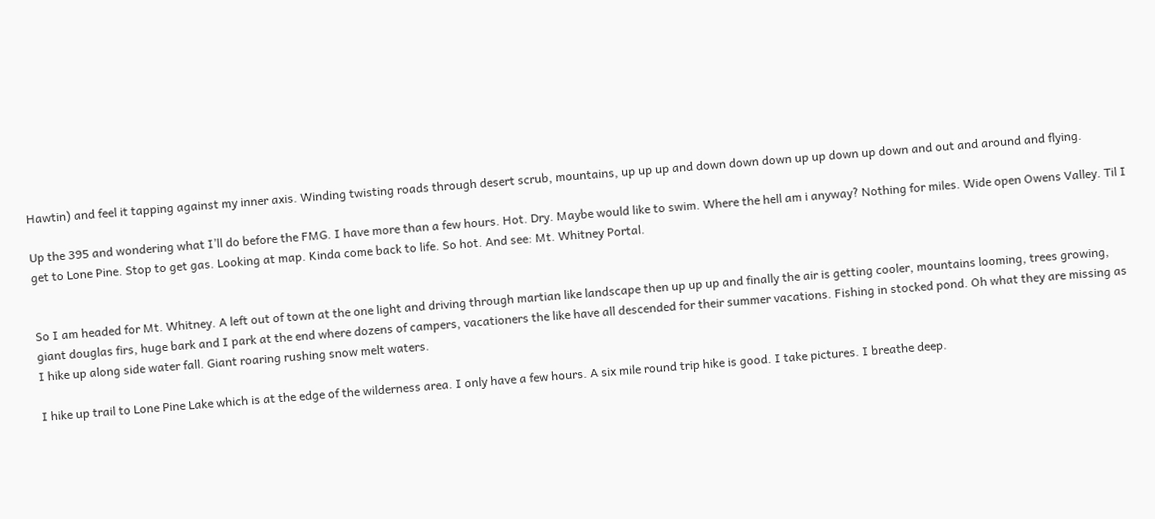Hawtin) and feel it tapping against my inner axis. Winding twisting roads through desert scrub, mountains, up up up and down down down up up down up down and out and around and flying.

Up the 395 and wondering what I’ll do before the FMG. I have more than a few hours. Hot. Dry. Maybe would like to swim. Where the hell am i anyway? Nothing for miles. Wide open Owens Valley. Til I get to Lone Pine. Stop to get gas. Looking at map. Kinda come back to life. So hot. And see: Mt. Whitney Portal.


So I am headed for Mt. Whitney. A left out of town at the one light and driving through martian like landscape then up up up and finally the air is getting cooler, mountains looming, trees growing, giant douglas firs, huge bark and I park at the end where dozens of campers, vacationers the like have all descended for their summer vacations. Fishing in stocked pond. Oh what they are missing as I hike up along side water fall. Giant roaring rushing snow melt waters.

I hike up trail to Lone Pine Lake which is at the edge of the wilderness area. I only have a few hours. A six mile round trip hike is good. I take pictures. I breathe deep.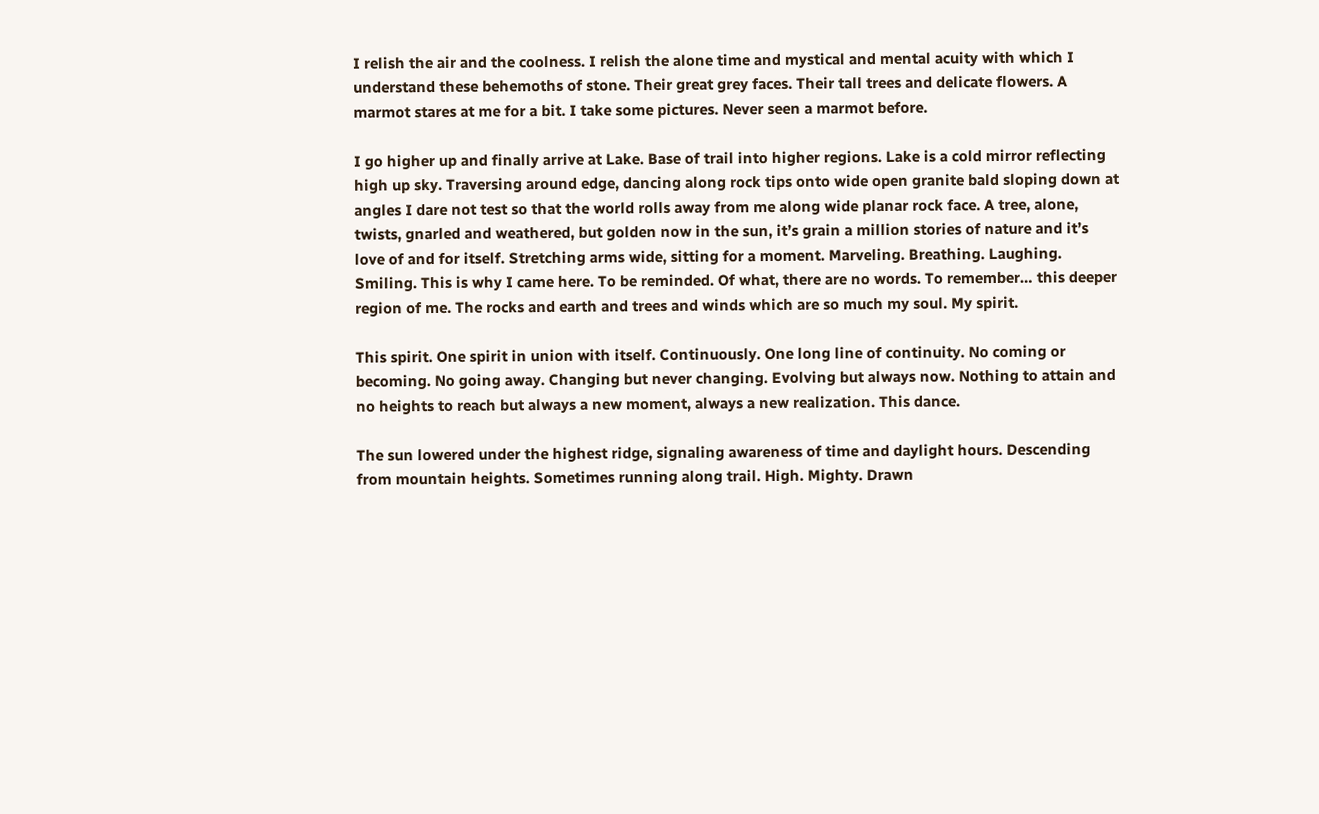I relish the air and the coolness. I relish the alone time and mystical and mental acuity with which I understand these behemoths of stone. Their great grey faces. Their tall trees and delicate flowers. A marmot stares at me for a bit. I take some pictures. Never seen a marmot before.

I go higher up and finally arrive at Lake. Base of trail into higher regions. Lake is a cold mirror reflecting high up sky. Traversing around edge, dancing along rock tips onto wide open granite bald sloping down at angles I dare not test so that the world rolls away from me along wide planar rock face. A tree, alone, twists, gnarled and weathered, but golden now in the sun, it’s grain a million stories of nature and it’s love of and for itself. Stretching arms wide, sitting for a moment. Marveling. Breathing. Laughing. Smiling. This is why I came here. To be reminded. Of what, there are no words. To remember… this deeper region of me. The rocks and earth and trees and winds which are so much my soul. My spirit.

This spirit. One spirit in union with itself. Continuously. One long line of continuity. No coming or becoming. No going away. Changing but never changing. Evolving but always now. Nothing to attain and no heights to reach but always a new moment, always a new realization. This dance.

The sun lowered under the highest ridge, signaling awareness of time and daylight hours. Descending from mountain heights. Sometimes running along trail. High. Mighty. Drawn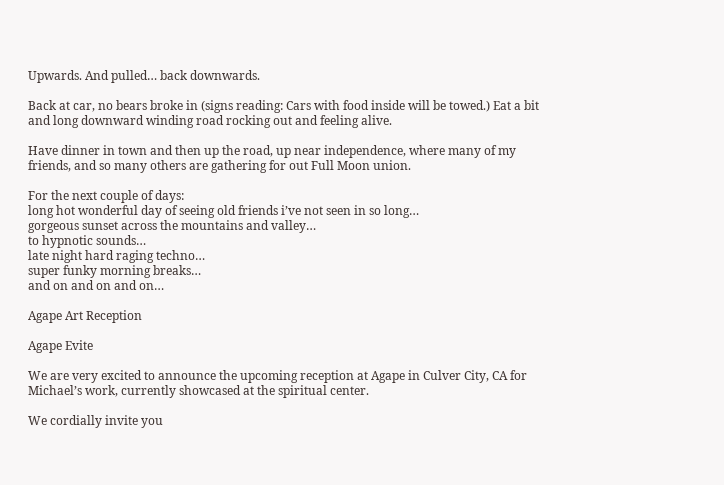Upwards. And pulled… back downwards.

Back at car, no bears broke in (signs reading: Cars with food inside will be towed.) Eat a bit and long downward winding road rocking out and feeling alive.

Have dinner in town and then up the road, up near independence, where many of my friends, and so many others are gathering for out Full Moon union.

For the next couple of days:
long hot wonderful day of seeing old friends i’ve not seen in so long…
gorgeous sunset across the mountains and valley…
to hypnotic sounds…
late night hard raging techno…
super funky morning breaks…
and on and on and on…

Agape Art Reception

Agape Evite

We are very excited to announce the upcoming reception at Agape in Culver City, CA for Michael’s work, currently showcased at the spiritual center.

We cordially invite you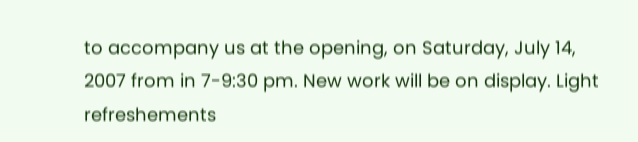to accompany us at the opening, on Saturday, July 14, 2007 from in 7-9:30 pm. New work will be on display. Light refreshements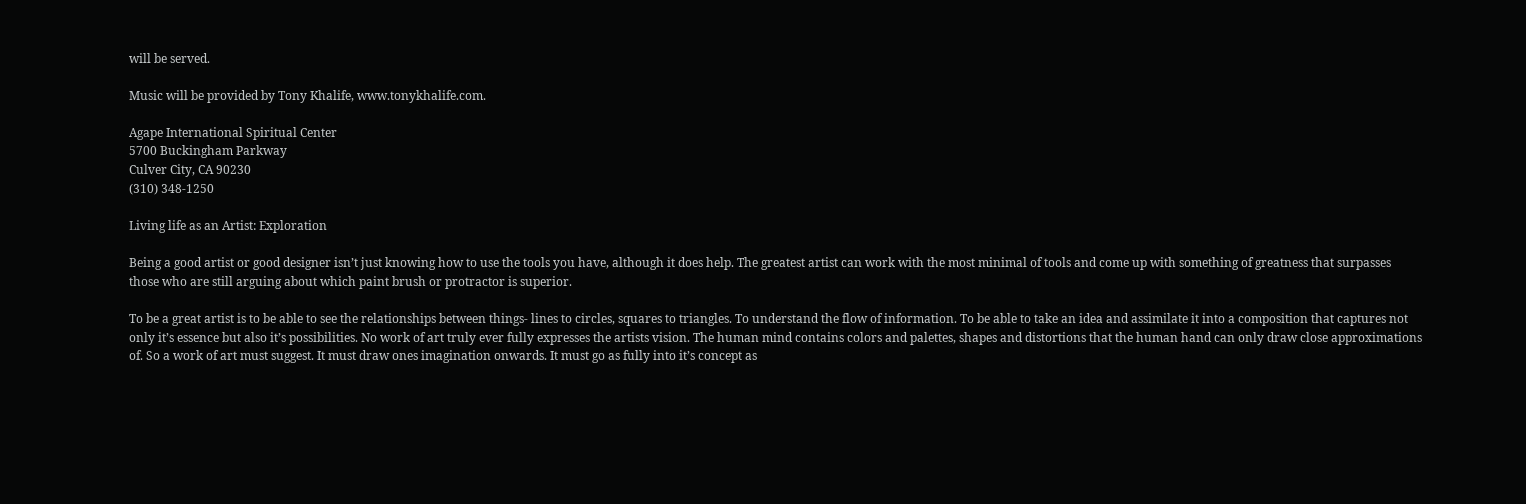will be served.

Music will be provided by Tony Khalife, www.tonykhalife.com.

Agape International Spiritual Center
5700 Buckingham Parkway
Culver City, CA 90230
(310) 348-1250

Living life as an Artist: Exploration

Being a good artist or good designer isn’t just knowing how to use the tools you have, although it does help. The greatest artist can work with the most minimal of tools and come up with something of greatness that surpasses those who are still arguing about which paint brush or protractor is superior.

To be a great artist is to be able to see the relationships between things- lines to circles, squares to triangles. To understand the flow of information. To be able to take an idea and assimilate it into a composition that captures not only it’s essence but also it’s possibilities. No work of art truly ever fully expresses the artists vision. The human mind contains colors and palettes, shapes and distortions that the human hand can only draw close approximations of. So a work of art must suggest. It must draw ones imagination onwards. It must go as fully into it’s concept as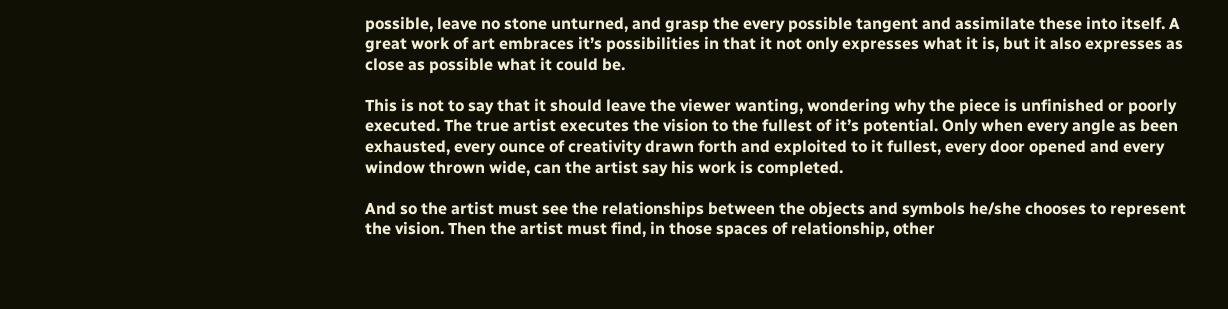possible, leave no stone unturned, and grasp the every possible tangent and assimilate these into itself. A great work of art embraces it’s possibilities in that it not only expresses what it is, but it also expresses as close as possible what it could be.

This is not to say that it should leave the viewer wanting, wondering why the piece is unfinished or poorly executed. The true artist executes the vision to the fullest of it’s potential. Only when every angle as been exhausted, every ounce of creativity drawn forth and exploited to it fullest, every door opened and every window thrown wide, can the artist say his work is completed.

And so the artist must see the relationships between the objects and symbols he/she chooses to represent the vision. Then the artist must find, in those spaces of relationship, other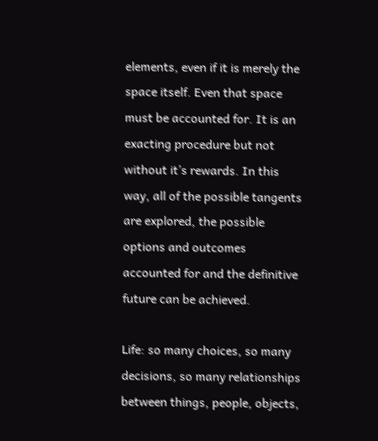elements, even if it is merely the space itself. Even that space must be accounted for. It is an exacting procedure but not without it’s rewards. In this way, all of the possible tangents are explored, the possible options and outcomes accounted for and the definitive future can be achieved.

Life: so many choices, so many decisions, so many relationships between things, people, objects,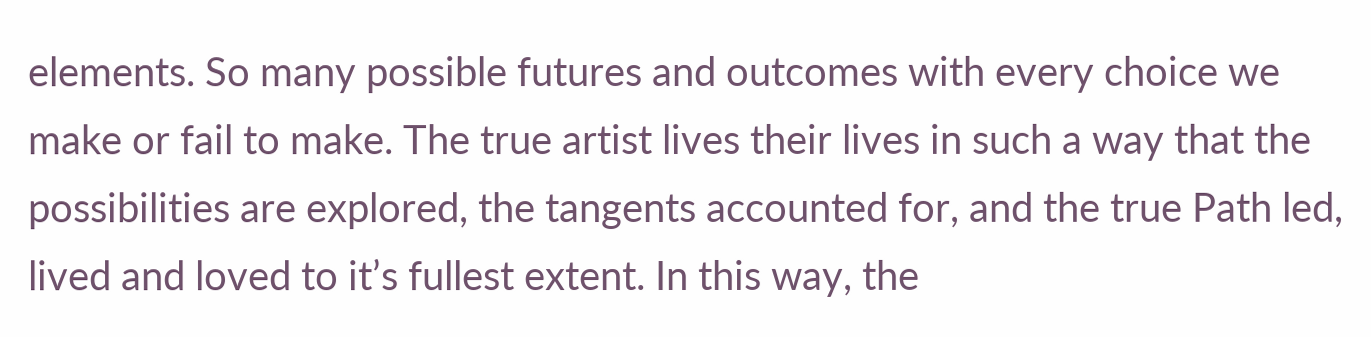elements. So many possible futures and outcomes with every choice we make or fail to make. The true artist lives their lives in such a way that the possibilities are explored, the tangents accounted for, and the true Path led, lived and loved to it’s fullest extent. In this way, the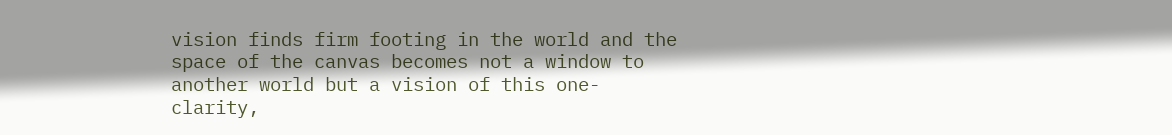vision finds firm footing in the world and the space of the canvas becomes not a window to another world but a vision of this one- clarity,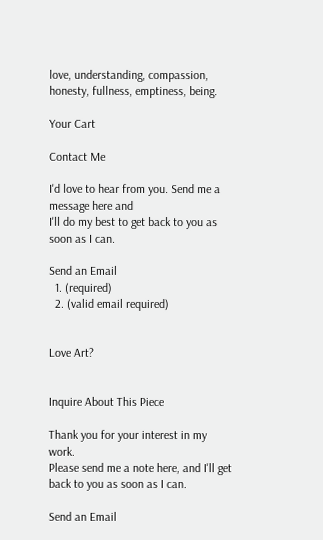love, understanding, compassion, honesty, fullness, emptiness, being.

Your Cart

Contact Me

I'd love to hear from you. Send me a message here and
I'll do my best to get back to you as soon as I can.

Send an Email
  1. (required)
  2. (valid email required)


Love Art?


Inquire About This Piece

Thank you for your interest in my work.
Please send me a note here, and I'll get back to you as soon as I can.

Send an Email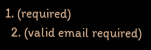1. (required)
  2. (valid email required)